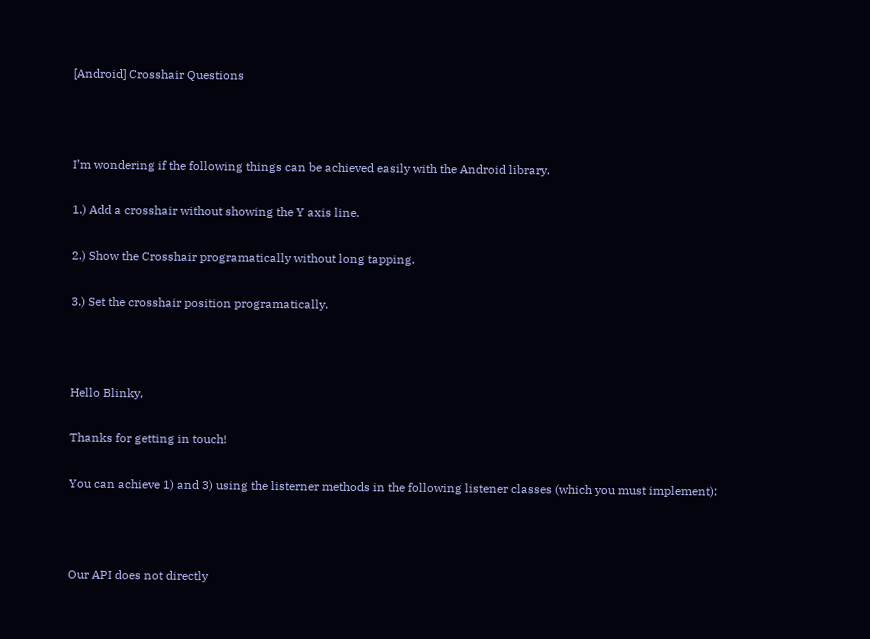[Android] Crosshair Questions



I’m wondering if the following things can be achieved easily with the Android library.

1.) Add a crosshair without showing the Y axis line.

2.) Show the Crosshair programatically without long tapping.

3.) Set the crosshair position programatically.



Hello Blinky,

Thanks for getting in touch!

You can achieve 1) and 3) using the listerner methods in the following listener classes (which you must implement):



Our API does not directly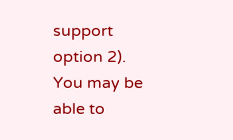support option 2). You may be able to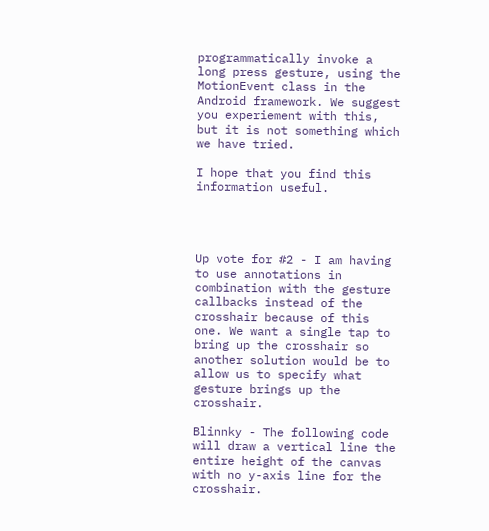programmatically invoke a long press gesture, using the MotionEvent class in the Android framework. We suggest you experiement with this, but it is not something which we have tried.

I hope that you find this information useful.




Up vote for #2 - I am having to use annotations in combination with the gesture callbacks instead of the crosshair because of this one. We want a single tap to bring up the crosshair so another solution would be to allow us to specify what gesture brings up the crosshair.

Blinnky - The following code will draw a vertical line the entire height of the canvas with no y-axis line for the crosshair.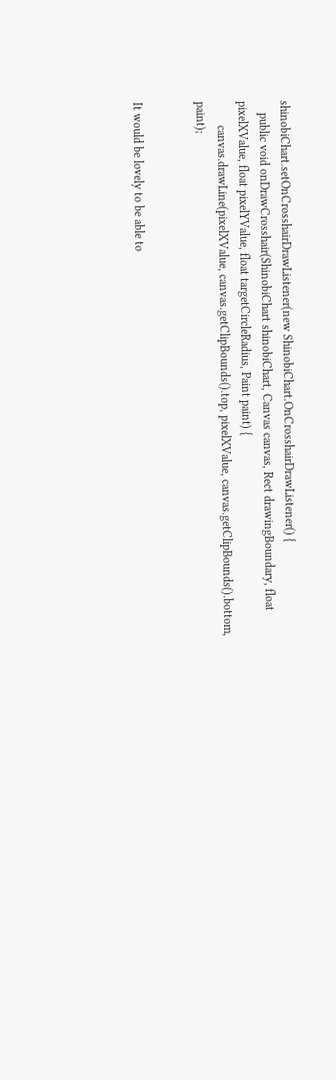shinobiChart.setOnCrosshairDrawListener(new ShinobiChart.OnCrosshairDrawListener() {
    public void onDrawCrosshair(ShinobiChart shinobiChart, Canvas canvas, Rect drawingBoundary, float pixelXValue, float pixelYValue, float targetCircleRadius, Paint paint) {
        canvas.drawLine(pixelXValue, canvas.getClipBounds().top, pixelXValue, canvas.getClipBounds().bottom, paint);


It would be lovely to be able to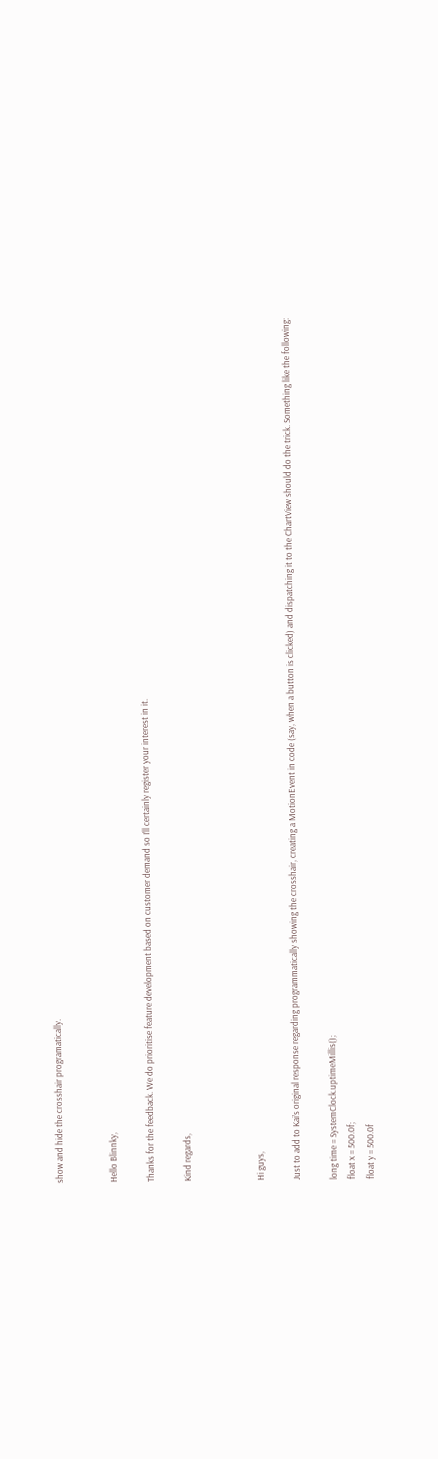show and hide the crosshair programatically.


Hello Blinnky,

Thanks for the feedback. We do prioritise feature development based on customer demand so I’ll certainly register your interest in it.

Kind regards,



Hi guys,

Just to add to Kai’s original response regarding programmatically showing the crosshair, creating a MotionEvent in code (say, when a button is clicked) and dispatching it to the ChartView should do the trick. Something like the following:

long time = SystemClock.uptimeMillis();
float x = 500.0f;
float y = 500.0f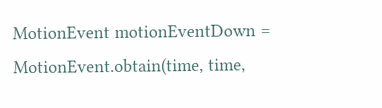MotionEvent motionEventDown = MotionEvent.obtain(time, time,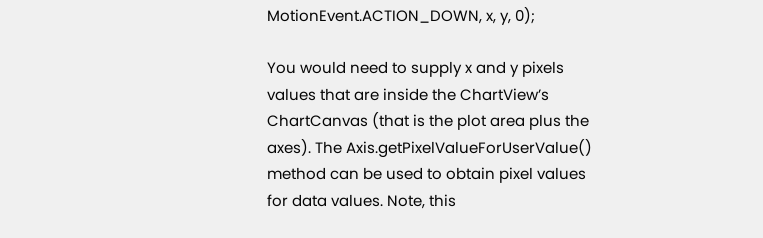MotionEvent.ACTION_DOWN, x, y, 0);

You would need to supply x and y pixels values that are inside the ChartView’s ChartCanvas (that is the plot area plus the axes). The Axis.getPixelValueForUserValue() method can be used to obtain pixel values for data values. Note, this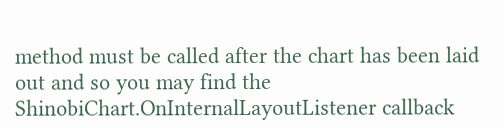method must be called after the chart has been laid out and so you may find the ShinobiChart.OnInternalLayoutListener callback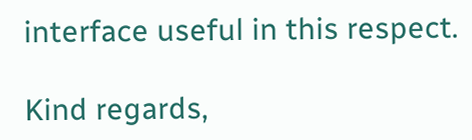interface useful in this respect.

Kind regards,